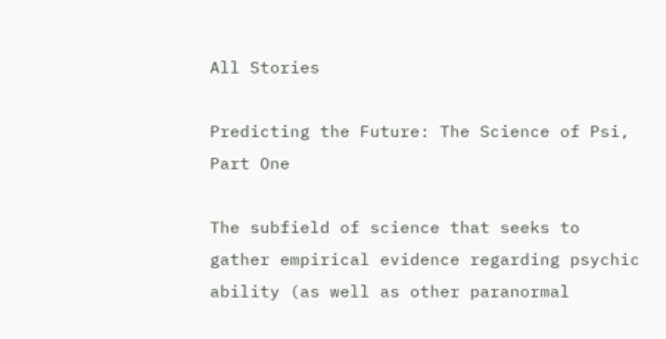All Stories

Predicting the Future: The Science of Psi, Part One

The subfield of science that seeks to gather empirical evidence regarding psychic ability (as well as other paranormal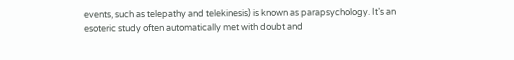events, such as telepathy and telekinesis) is known as parapsychology. It’s an esoteric study often automatically met with doubt and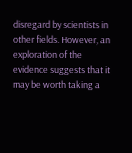disregard by scientists in other fields. However, an exploration of the evidence suggests that it may be worth taking a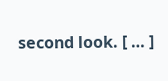second look. [ … ]